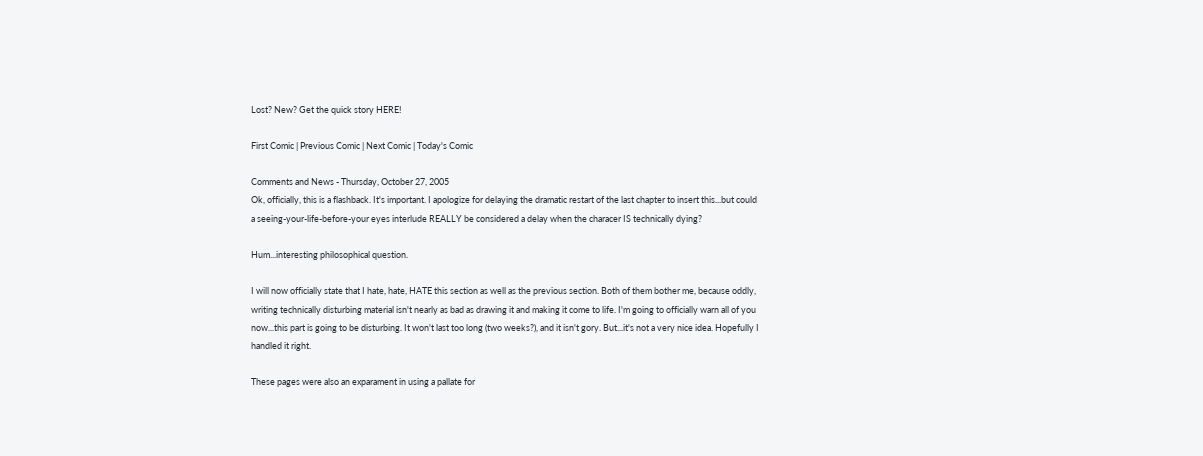Lost? New? Get the quick story HERE!

First Comic | Previous Comic | Next Comic | Today's Comic

Comments and News - Thursday, October 27, 2005
Ok, officially, this is a flashback. It's important. I apologize for delaying the dramatic restart of the last chapter to insert this...but could a seeing-your-life-before-your eyes interlude REALLY be considered a delay when the characer IS technically dying?

Hum...interesting philosophical question.

I will now officially state that I hate, hate, HATE this section as well as the previous section. Both of them bother me, because oddly, writing technically disturbing material isn't nearly as bad as drawing it and making it come to life. I'm going to officially warn all of you now...this part is going to be disturbing. It won't last too long (two weeks?), and it isn't gory. But...it's not a very nice idea. Hopefully I handled it right.

These pages were also an exparament in using a pallate for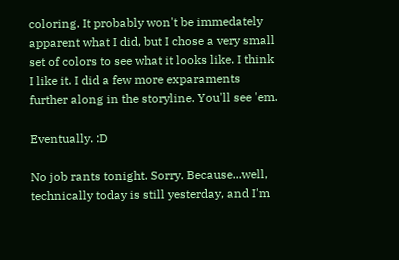coloring. It probably won't be immedately apparent what I did, but I chose a very small set of colors to see what it looks like. I think I like it. I did a few more exparaments further along in the storyline. You'll see 'em.

Eventually. :D

No job rants tonight. Sorry. Because...well, technically today is still yesterday, and I'm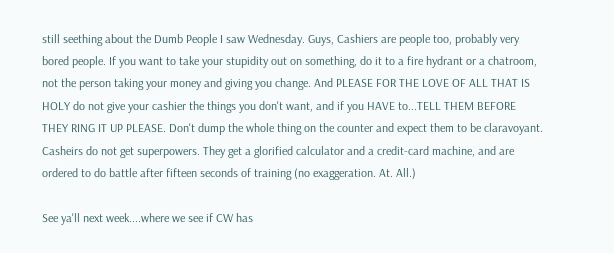still seething about the Dumb People I saw Wednesday. Guys, Cashiers are people too, probably very bored people. If you want to take your stupidity out on something, do it to a fire hydrant or a chatroom, not the person taking your money and giving you change. And PLEASE FOR THE LOVE OF ALL THAT IS HOLY do not give your cashier the things you don't want, and if you HAVE to...TELL THEM BEFORE THEY RING IT UP PLEASE. Don't dump the whole thing on the counter and expect them to be claravoyant. Casheirs do not get superpowers. They get a glorified calculator and a credit-card machine, and are ordered to do battle after fifteen seconds of training (no exaggeration. At. All.)

See ya'll next week....where we see if CW has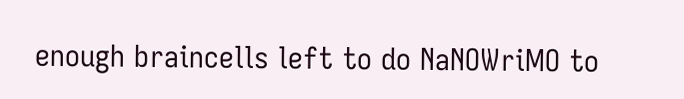enough braincells left to do NaNOWriMO to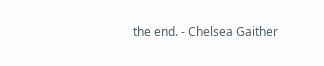the end. - Chelsea Gaither